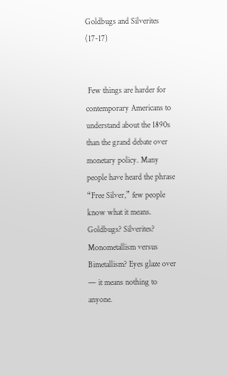Goldbugs and Silverites (17-17)


 Few things are harder for contemporary Americans to understand about the 1890s than the grand debate over monetary policy. Many people have heard the phrase “Free Silver,” few people know what it means. Goldbugs? Silverites? Monometallism versus Bimetallism? Eyes glaze over — it means nothing to anyone.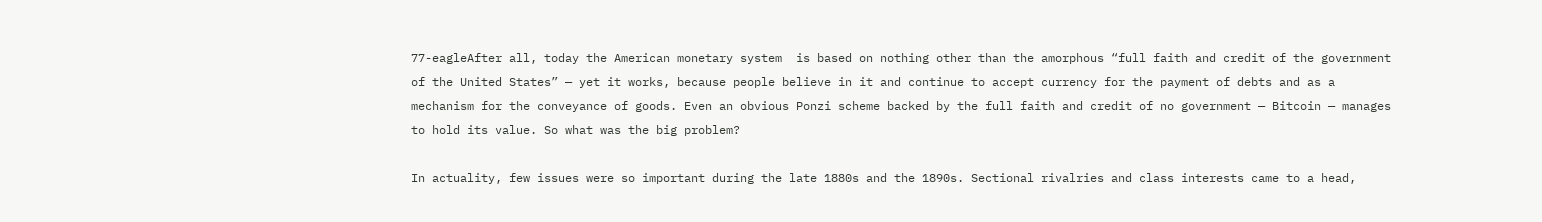77-eagleAfter all, today the American monetary system  is based on nothing other than the amorphous “full faith and credit of the government of the United States” — yet it works, because people believe in it and continue to accept currency for the payment of debts and as a mechanism for the conveyance of goods. Even an obvious Ponzi scheme backed by the full faith and credit of no government — Bitcoin — manages to hold its value. So what was the big problem?

In actuality, few issues were so important during the late 1880s and the 1890s. Sectional rivalries and class interests came to a head,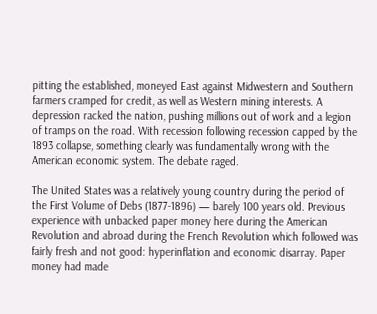pitting the established, moneyed East against Midwestern and Southern farmers cramped for credit, as well as Western mining interests. A depression racked the nation, pushing millions out of work and a legion of tramps on the road. With recession following recession capped by the 1893 collapse, something clearly was fundamentally wrong with the American economic system. The debate raged.

The United States was a relatively young country during the period of the First Volume of Debs (1877-1896) — barely 100 years old. Previous experience with unbacked paper money here during the American Revolution and abroad during the French Revolution which followed was fairly fresh and not good: hyperinflation and economic disarray. Paper money had made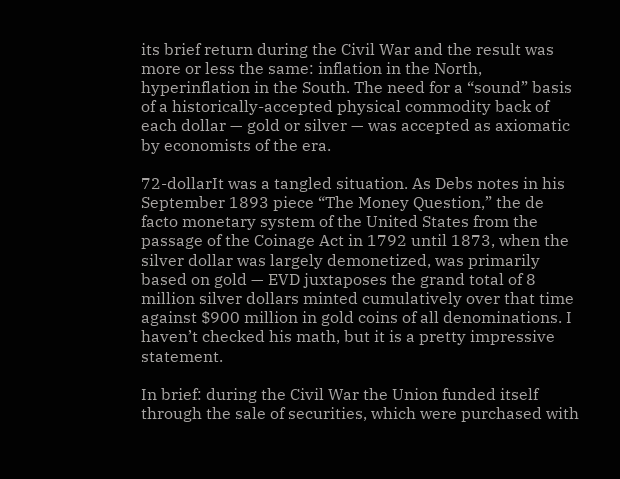its brief return during the Civil War and the result was more or less the same: inflation in the North, hyperinflation in the South. The need for a “sound” basis of a historically-accepted physical commodity back of each dollar — gold or silver — was accepted as axiomatic by economists of the era.

72-dollarIt was a tangled situation. As Debs notes in his September 1893 piece “The Money Question,” the de facto monetary system of the United States from the passage of the Coinage Act in 1792 until 1873, when the silver dollar was largely demonetized, was primarily based on gold — EVD juxtaposes the grand total of 8 million silver dollars minted cumulatively over that time against $900 million in gold coins of all denominations. I haven’t checked his math, but it is a pretty impressive statement.

In brief: during the Civil War the Union funded itself through the sale of securities, which were purchased with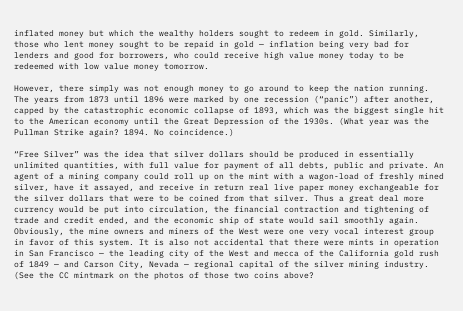inflated money but which the wealthy holders sought to redeem in gold. Similarly, those who lent money sought to be repaid in gold — inflation being very bad for lenders and good for borrowers, who could receive high value money today to be redeemed with low value money tomorrow.

However, there simply was not enough money to go around to keep the nation running. The years from 1873 until 1896 were marked by one recession (“panic”) after another, capped by the catastrophic economic collapse of 1893, which was the biggest single hit to the American economy until the Great Depression of the 1930s. (What year was the Pullman Strike again? 1894. No coincidence.)

“Free Silver” was the idea that silver dollars should be produced in essentially unlimited quantities, with full value for payment of all debts, public and private. An agent of a mining company could roll up on the mint with a wagon-load of freshly mined silver, have it assayed, and receive in return real live paper money exchangeable for the silver dollars that were to be coined from that silver. Thus a great deal more currency would be put into circulation, the financial contraction and tightening of trade and credit ended, and the economic ship of state would sail smoothly again. Obviously, the mine owners and miners of the West were one very vocal interest group in favor of this system. It is also not accidental that there were mints in operation in San Francisco — the leading city of the West and mecca of the California gold rush of 1849 — and Carson City, Nevada — regional capital of the silver mining industry. (See the CC mintmark on the photos of those two coins above?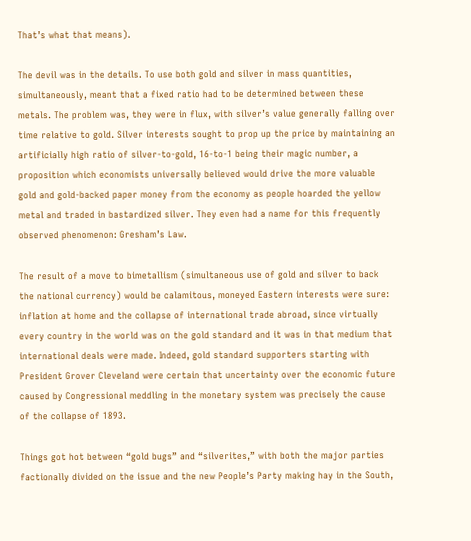That’s what that means).

The devil was in the details. To use both gold and silver in mass quantities, simultaneously, meant that a fixed ratio had to be determined between these metals. The problem was, they were in flux, with silver’s value generally falling over time relative to gold. Silver interests sought to prop up the price by maintaining an artificially high ratio of silver-to-gold, 16-to-1 being their magic number, a proposition which economists universally believed would drive the more valuable gold and gold-backed paper money from the economy as people hoarded the yellow metal and traded in bastardized silver. They even had a name for this frequently observed phenomenon: Gresham’s Law.

The result of a move to bimetallism (simultaneous use of gold and silver to back the national currency) would be calamitous, moneyed Eastern interests were sure: inflation at home and the collapse of international trade abroad, since virtually every country in the world was on the gold standard and it was in that medium that international deals were made. Indeed, gold standard supporters starting with President Grover Cleveland were certain that uncertainty over the economic future caused by Congressional meddling in the monetary system was precisely the cause of the collapse of 1893.

Things got hot between “gold bugs” and “silverites,” with both the major parties factionally divided on the issue and the new People’s Party making hay in the South,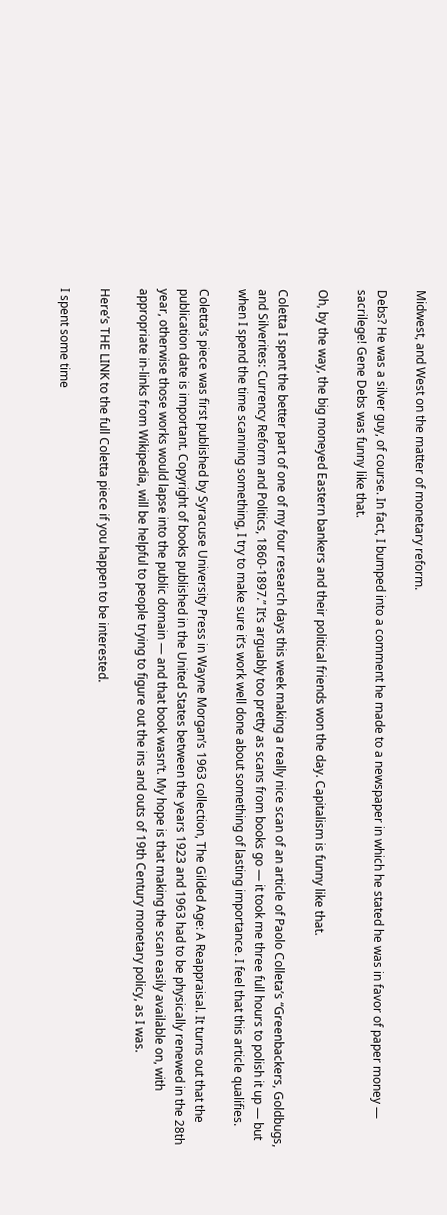Midwest, and West on the matter of monetary reform.

Debs? He was a silver guy, of course. In fact, I bumped into a comment he made to a newspaper in which he stated he was in favor of paper money — sacrilege! Gene Debs was funny like that.

Oh, by the way, the big moneyed Eastern bankers and their political friends won the day. Capitalism is funny like that.

Coletta I spent the better part of one of my four research days this week making a really nice scan of an article of Paolo Colleta’s “Greenbackers, Goldbugs, and Silverites: Currency Reform and Politics, 1860-1897.” It’s arguably too pretty as scans from books go — it took me three full hours to polish it up — but when I spend the time scanning something, I try to make sure it’s work well done about something of lasting importance. I feel that this article qualifies.

Coletta’s piece was first published by Syracuse University Press in Wayne Morgan’s 1963 collection, The Gilded Age: A Reappraisal. It turns out that the publication date is important. Copyright of books published in the United States between the years 1923 and 1963 had to be physically renewed in the 28th year, otherwise those works would lapse into the public domain — and that book wasn’t. My hope is that making the scan easily available on, with appropriate in-links from Wikipedia, will be helpful to people trying to figure out the ins and outs of 19th Century monetary policy, as I was.

Here’s THE LINK to the full Coletta piece if you happen to be interested.

I spent some time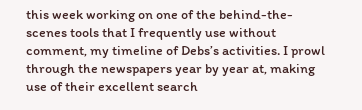this week working on one of the behind-the-scenes tools that I frequently use without comment, my timeline of Debs’s activities. I prowl through the newspapers year by year at, making use of their excellent search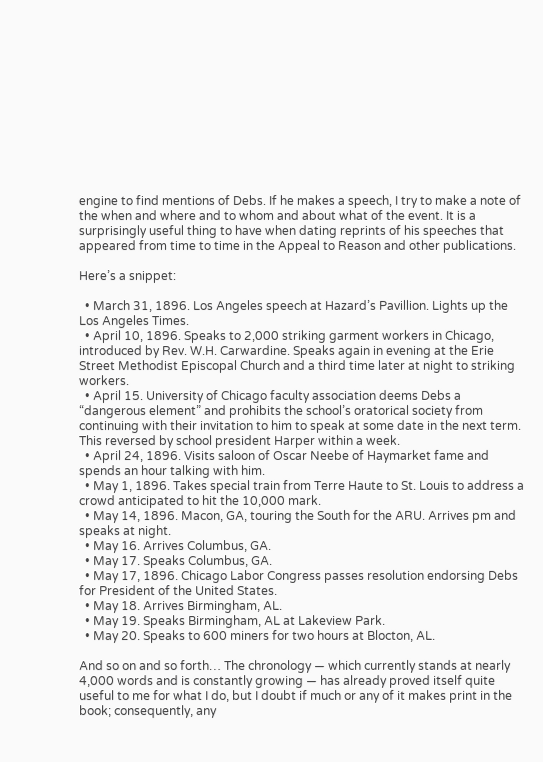engine to find mentions of Debs. If he makes a speech, I try to make a note of the when and where and to whom and about what of the event. It is a surprisingly useful thing to have when dating reprints of his speeches that appeared from time to time in the Appeal to Reason and other publications.

Here’s a snippet:

  • March 31, 1896. Los Angeles speech at Hazard’s Pavillion. Lights up the Los Angeles Times.
  • April 10, 1896. Speaks to 2,000 striking garment workers in Chicago, introduced by Rev. W.H. Carwardine. Speaks again in evening at the Erie Street Methodist Episcopal Church and a third time later at night to striking workers.
  • April 15. University of Chicago faculty association deems Debs a “dangerous element” and prohibits the school’s oratorical society from continuing with their invitation to him to speak at some date in the next term. This reversed by school president Harper within a week.
  • April 24, 1896. Visits saloon of Oscar Neebe of Haymarket fame and spends an hour talking with him.
  • May 1, 1896. Takes special train from Terre Haute to St. Louis to address a crowd anticipated to hit the 10,000 mark.
  • May 14, 1896. Macon, GA, touring the South for the ARU. Arrives pm and speaks at night.
  • May 16. Arrives Columbus, GA.
  • May 17. Speaks Columbus, GA.
  • May 17, 1896. Chicago Labor Congress passes resolution endorsing Debs for President of the United States.
  • May 18. Arrives Birmingham, AL.
  • May 19. Speaks Birmingham, AL at Lakeview Park.
  • May 20. Speaks to 600 miners for two hours at Blocton, AL.

And so on and so forth… The chronology — which currently stands at nearly 4,000 words and is constantly growing — has already proved itself quite useful to me for what I do, but I doubt if much or any of it makes print in the book; consequently, any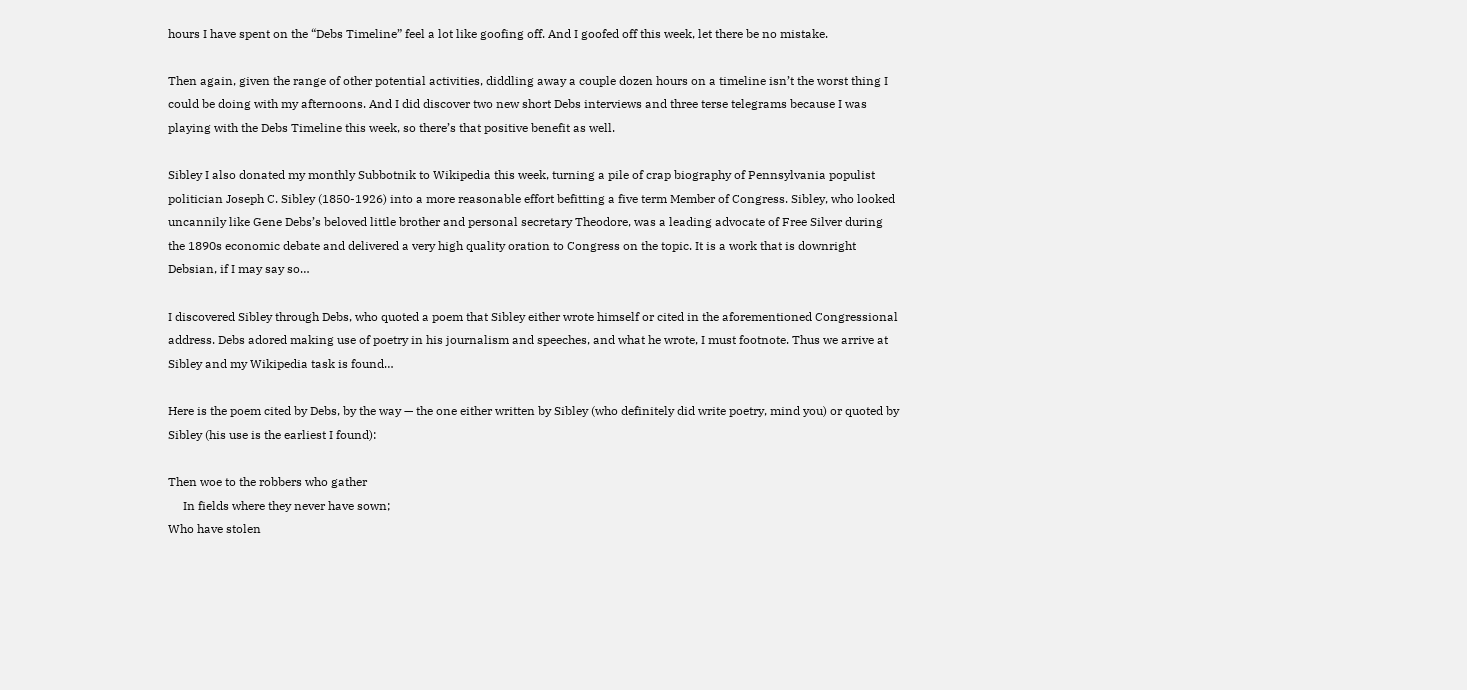hours I have spent on the “Debs Timeline” feel a lot like goofing off. And I goofed off this week, let there be no mistake.

Then again, given the range of other potential activities, diddling away a couple dozen hours on a timeline isn’t the worst thing I could be doing with my afternoons. And I did discover two new short Debs interviews and three terse telegrams because I was playing with the Debs Timeline this week, so there’s that positive benefit as well.

Sibley I also donated my monthly Subbotnik to Wikipedia this week, turning a pile of crap biography of Pennsylvania populist politician Joseph C. Sibley (1850-1926) into a more reasonable effort befitting a five term Member of Congress. Sibley, who looked uncannily like Gene Debs’s beloved little brother and personal secretary Theodore, was a leading advocate of Free Silver during the 1890s economic debate and delivered a very high quality oration to Congress on the topic. It is a work that is downright Debsian, if I may say so…

I discovered Sibley through Debs, who quoted a poem that Sibley either wrote himself or cited in the aforementioned Congressional address. Debs adored making use of poetry in his journalism and speeches, and what he wrote, I must footnote. Thus we arrive at Sibley and my Wikipedia task is found…

Here is the poem cited by Debs, by the way — the one either written by Sibley (who definitely did write poetry, mind you) or quoted by Sibley (his use is the earliest I found):

Then woe to the robbers who gather
     In fields where they never have sown;
Who have stolen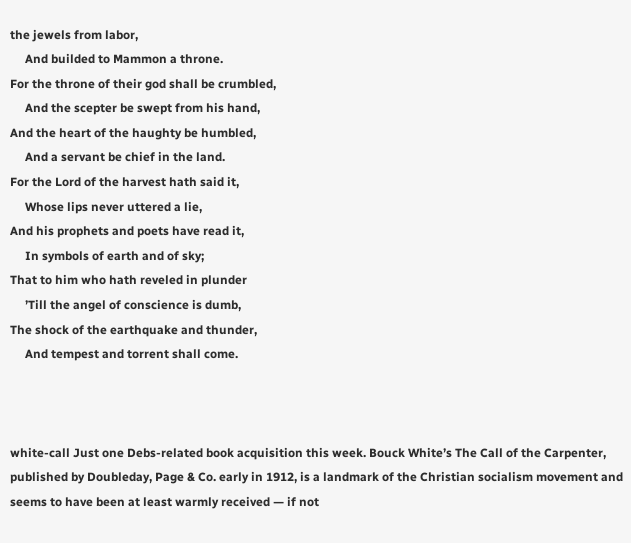the jewels from labor,
     And builded to Mammon a throne.
For the throne of their god shall be crumbled,
     And the scepter be swept from his hand,
And the heart of the haughty be humbled,
     And a servant be chief in the land.
For the Lord of the harvest hath said it,
     Whose lips never uttered a lie,
And his prophets and poets have read it,
     In symbols of earth and of sky;
That to him who hath reveled in plunder
     ’Till the angel of conscience is dumb,
The shock of the earthquake and thunder,
     And tempest and torrent shall come.



white-call Just one Debs-related book acquisition this week. Bouck White’s The Call of the Carpenter, published by Doubleday, Page & Co. early in 1912, is a landmark of the Christian socialism movement and seems to have been at least warmly received — if not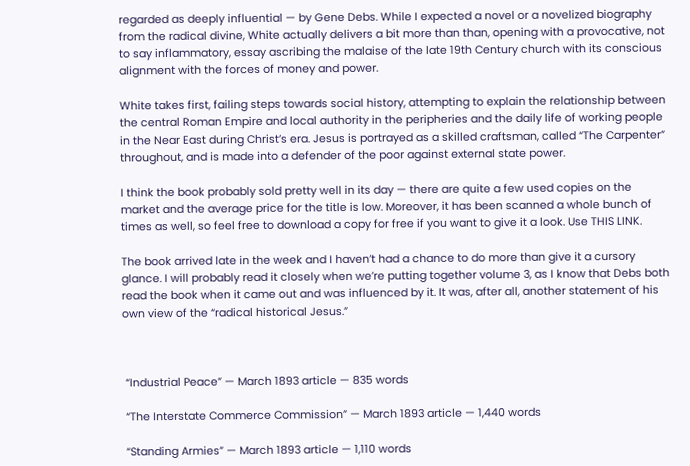regarded as deeply influential — by Gene Debs. While I expected a novel or a novelized biography from the radical divine, White actually delivers a bit more than than, opening with a provocative, not to say inflammatory, essay ascribing the malaise of the late 19th Century church with its conscious alignment with the forces of money and power.

White takes first, failing steps towards social history, attempting to explain the relationship between the central Roman Empire and local authority in the peripheries and the daily life of working people in the Near East during Christ’s era. Jesus is portrayed as a skilled craftsman, called “The Carpenter” throughout, and is made into a defender of the poor against external state power.

I think the book probably sold pretty well in its day — there are quite a few used copies on the market and the average price for the title is low. Moreover, it has been scanned a whole bunch of times as well, so feel free to download a copy for free if you want to give it a look. Use THIS LINK.

The book arrived late in the week and I haven’t had a chance to do more than give it a cursory glance. I will probably read it closely when we’re putting together volume 3, as I know that Debs both read the book when it came out and was influenced by it. It was, after all, another statement of his own view of the “radical historical Jesus.”



 “Industrial Peace” — March 1893 article — 835 words

 “The Interstate Commerce Commission” — March 1893 article — 1,440 words

 “Standing Armies” — March 1893 article — 1,110 words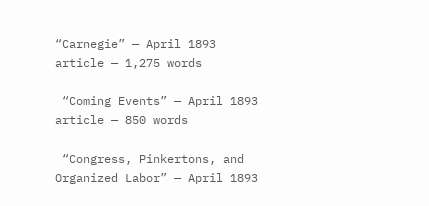“Carnegie” — April 1893 article — 1,275 words

 “Coming Events” — April 1893 article — 850 words

 “Congress, Pinkertons, and Organized Labor” — April 1893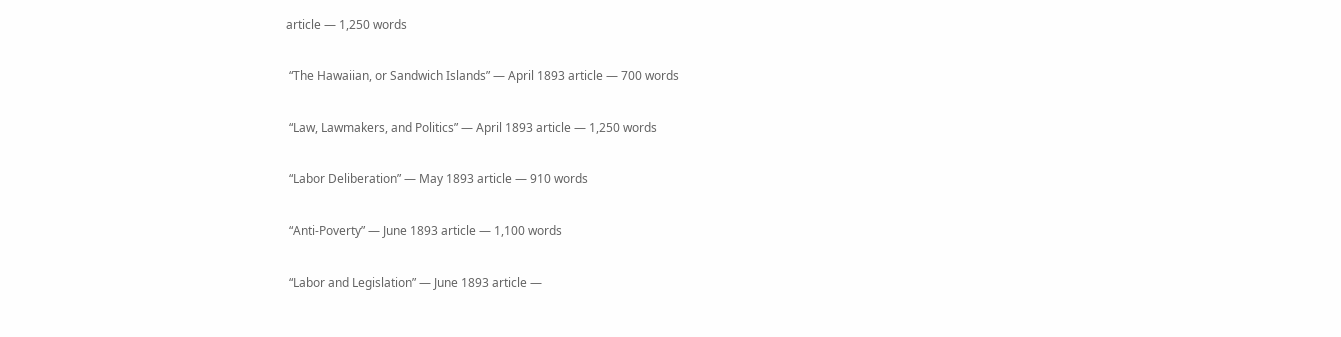article — 1,250 words

 “The Hawaiian, or Sandwich Islands” — April 1893 article — 700 words

 “Law, Lawmakers, and Politics” — April 1893 article — 1,250 words

 “Labor Deliberation” — May 1893 article — 910 words

 “Anti-Poverty” — June 1893 article — 1,100 words

 “Labor and Legislation” — June 1893 article —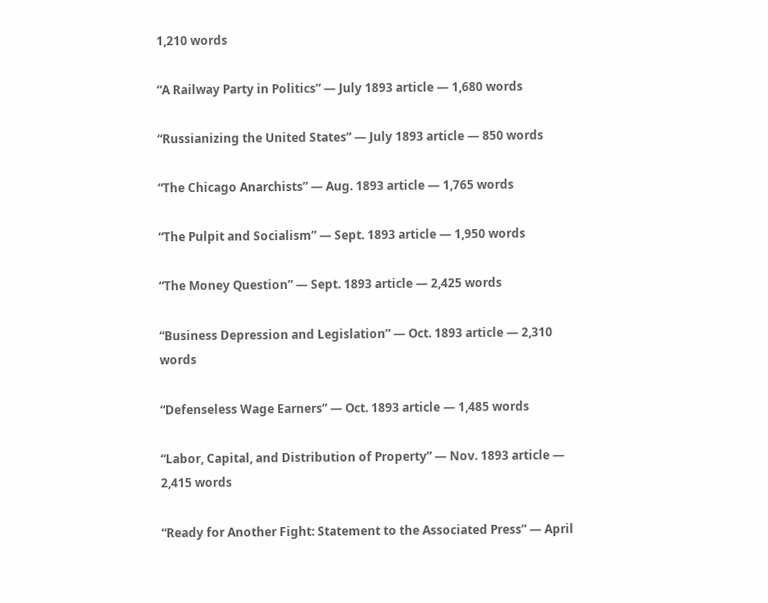1,210 words

“A Railway Party in Politics” — July 1893 article — 1,680 words

“Russianizing the United States” — July 1893 article — 850 words

“The Chicago Anarchists” — Aug. 1893 article — 1,765 words

“The Pulpit and Socialism” — Sept. 1893 article — 1,950 words

“The Money Question” — Sept. 1893 article — 2,425 words

“Business Depression and Legislation” — Oct. 1893 article — 2,310 words

“Defenseless Wage Earners” — Oct. 1893 article — 1,485 words

“Labor, Capital, and Distribution of Property” — Nov. 1893 article — 2,415 words

“Ready for Another Fight: Statement to the Associated Press” — April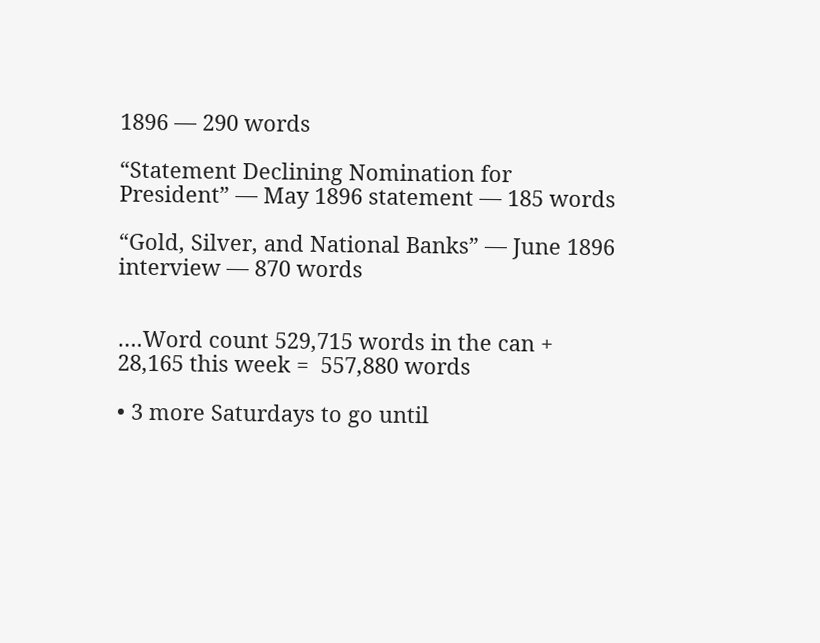1896 — 290 words

“Statement Declining Nomination for President” — May 1896 statement — 185 words

“Gold, Silver, and National Banks” — June 1896 interview — 870 words


….Word count 529,715 words in the can + 28,165 this week =  557,880 words

• 3 more Saturdays to go until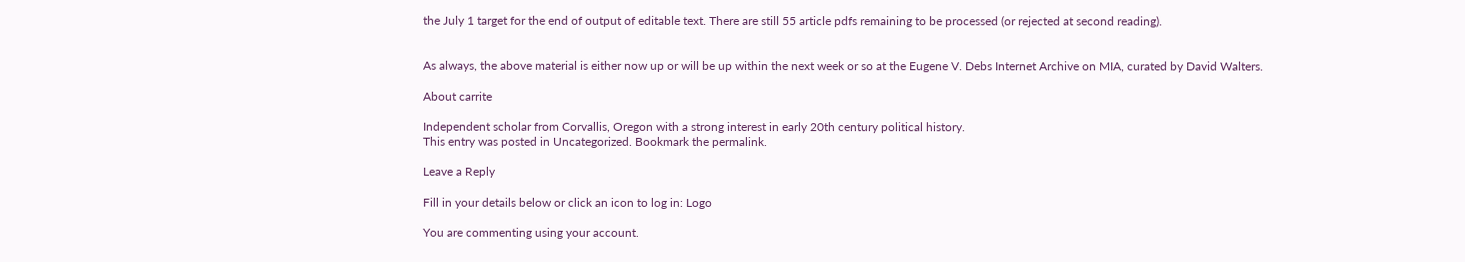the July 1 target for the end of output of editable text. There are still 55 article pdfs remaining to be processed (or rejected at second reading).


As always, the above material is either now up or will be up within the next week or so at the Eugene V. Debs Internet Archive on MIA, curated by David Walters.

About carrite

Independent scholar from Corvallis, Oregon with a strong interest in early 20th century political history.
This entry was posted in Uncategorized. Bookmark the permalink.

Leave a Reply

Fill in your details below or click an icon to log in: Logo

You are commenting using your account.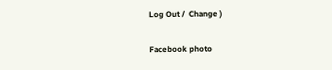Log Out /  Change )

Facebook photo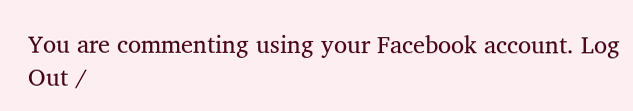You are commenting using your Facebook account. Log Out /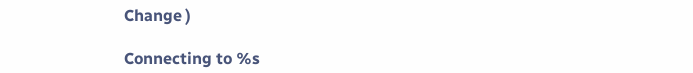Change )

Connecting to %s